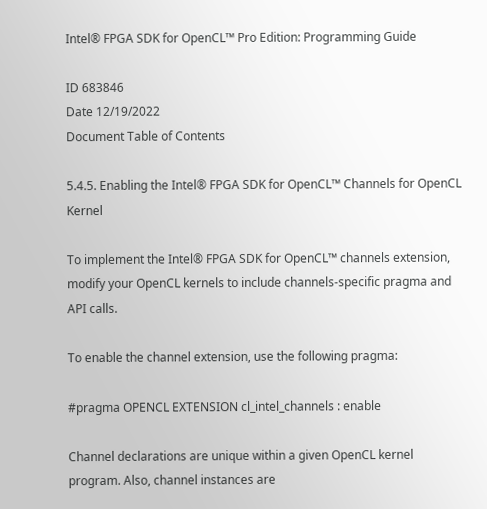Intel® FPGA SDK for OpenCL™ Pro Edition: Programming Guide

ID 683846
Date 12/19/2022
Document Table of Contents

5.4.5. Enabling the Intel® FPGA SDK for OpenCL™ Channels for OpenCL Kernel

To implement the Intel® FPGA SDK for OpenCL™ channels extension, modify your OpenCL kernels to include channels-specific pragma and API calls.

To enable the channel extension, use the following pragma:

#pragma OPENCL EXTENSION cl_intel_channels : enable

Channel declarations are unique within a given OpenCL kernel program. Also, channel instances are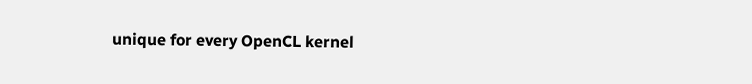unique for every OpenCL kernel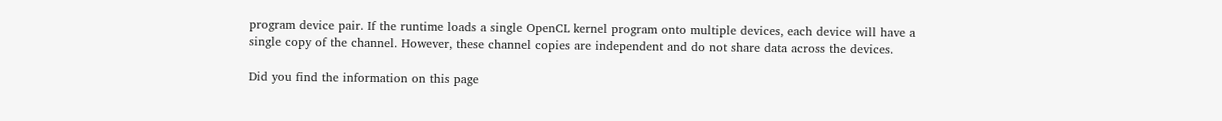program device pair. If the runtime loads a single OpenCL kernel program onto multiple devices, each device will have a single copy of the channel. However, these channel copies are independent and do not share data across the devices.

Did you find the information on this page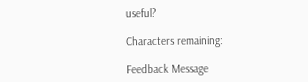useful?

Characters remaining:

Feedback Message